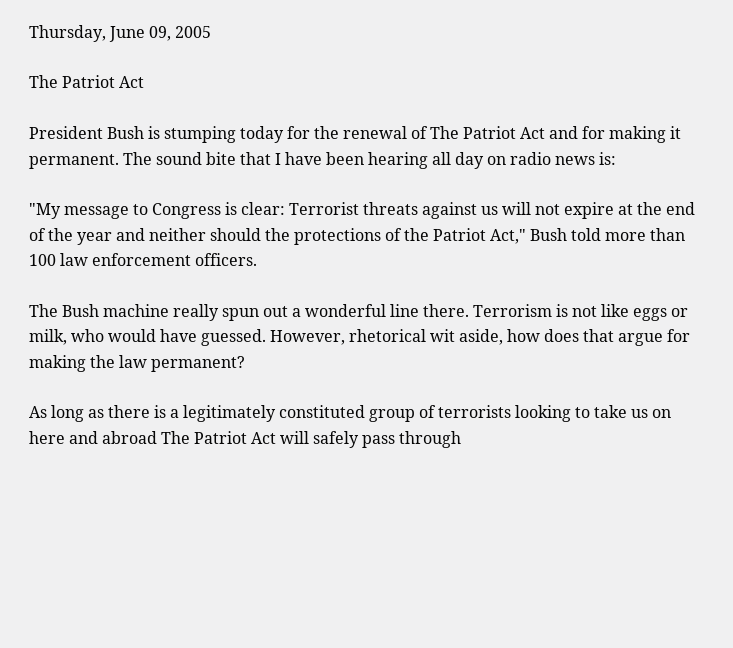Thursday, June 09, 2005

The Patriot Act

President Bush is stumping today for the renewal of The Patriot Act and for making it permanent. The sound bite that I have been hearing all day on radio news is:

"My message to Congress is clear: Terrorist threats against us will not expire at the end of the year and neither should the protections of the Patriot Act," Bush told more than 100 law enforcement officers.

The Bush machine really spun out a wonderful line there. Terrorism is not like eggs or milk, who would have guessed. However, rhetorical wit aside, how does that argue for making the law permanent?

As long as there is a legitimately constituted group of terrorists looking to take us on here and abroad The Patriot Act will safely pass through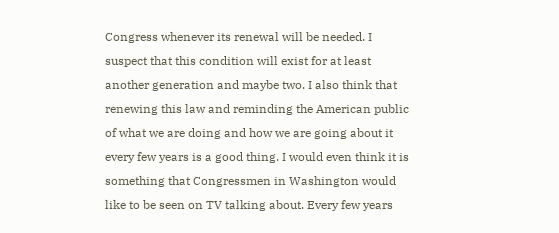Congress whenever its renewal will be needed. I suspect that this condition will exist for at least another generation and maybe two. I also think that renewing this law and reminding the American public of what we are doing and how we are going about it every few years is a good thing. I would even think it is something that Congressmen in Washington would like to be seen on TV talking about. Every few years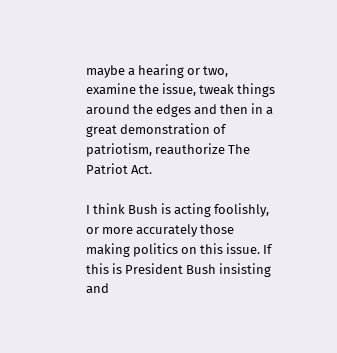maybe a hearing or two, examine the issue, tweak things around the edges and then in a great demonstration of patriotism, reauthorize The Patriot Act.

I think Bush is acting foolishly, or more accurately those making politics on this issue. If this is President Bush insisting and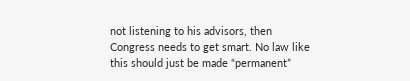not listening to his advisors, then Congress needs to get smart. No law like this should just be made “permanent”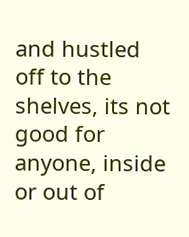and hustled off to the shelves, its not good for anyone, inside or out of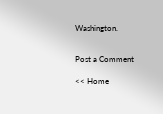Washington.


Post a Comment

<< Home